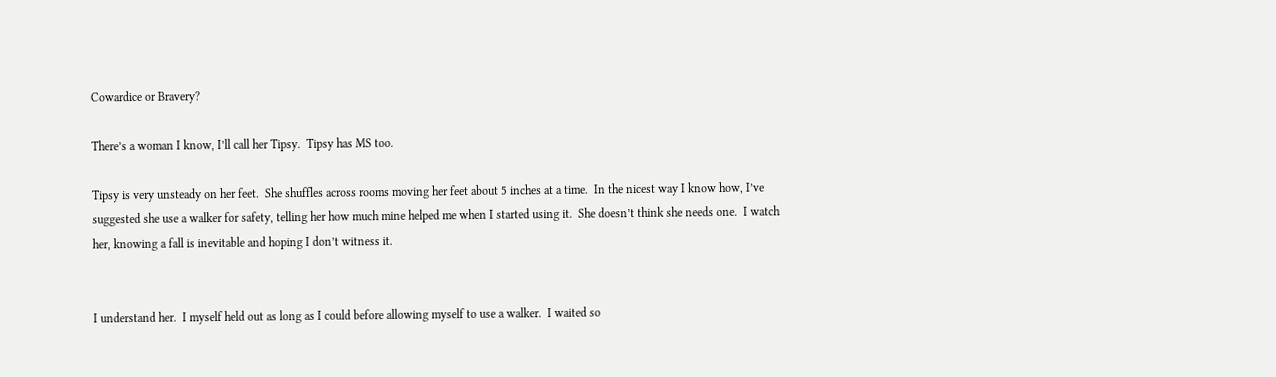Cowardice or Bravery?

There’s a woman I know, I’ll call her Tipsy.  Tipsy has MS too.

Tipsy is very unsteady on her feet.  She shuffles across rooms moving her feet about 5 inches at a time.  In the nicest way I know how, I’ve suggested she use a walker for safety, telling her how much mine helped me when I started using it.  She doesn’t think she needs one.  I watch her, knowing a fall is inevitable and hoping I don’t witness it.


I understand her.  I myself held out as long as I could before allowing myself to use a walker.  I waited so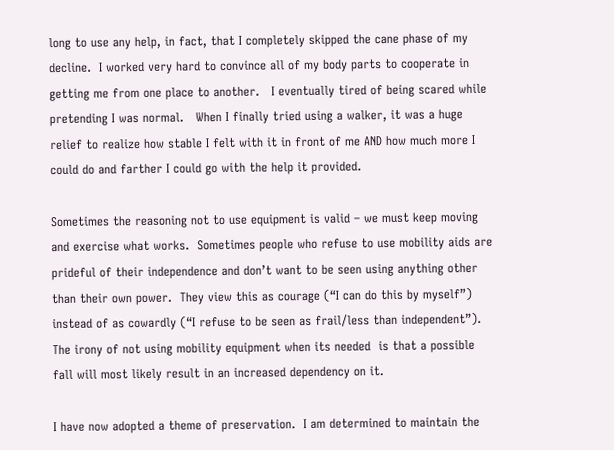long to use any help, in fact, that I completely skipped the cane phase of my decline.  I worked very hard to convince all of my body parts to cooperate in getting me from one place to another.   I eventually tired of being scared while pretending I was normal.   When I finally tried using a walker, it was a huge relief to realize how stable I felt with it in front of me AND how much more I could do and farther I could go with the help it provided.

Sometimes the reasoning not to use equipment is valid – we must keep moving and exercise what works.  Sometimes people who refuse to use mobility aids are prideful of their independence and don’t want to be seen using anything other than their own power.  They view this as courage (“I can do this by myself”) instead of as cowardly (“I refuse to be seen as frail/less than independent”).  The irony of not using mobility equipment when its needed  is that a possible fall will most likely result in an increased dependency on it.

I have now adopted a theme of preservation.  I am determined to maintain the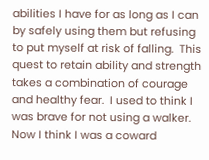abilities I have for as long as I can by safely using them but refusing to put myself at risk of falling.  This quest to retain ability and strength takes a combination of courage and healthy fear.  I used to think I was brave for not using a walker.  Now I think I was a coward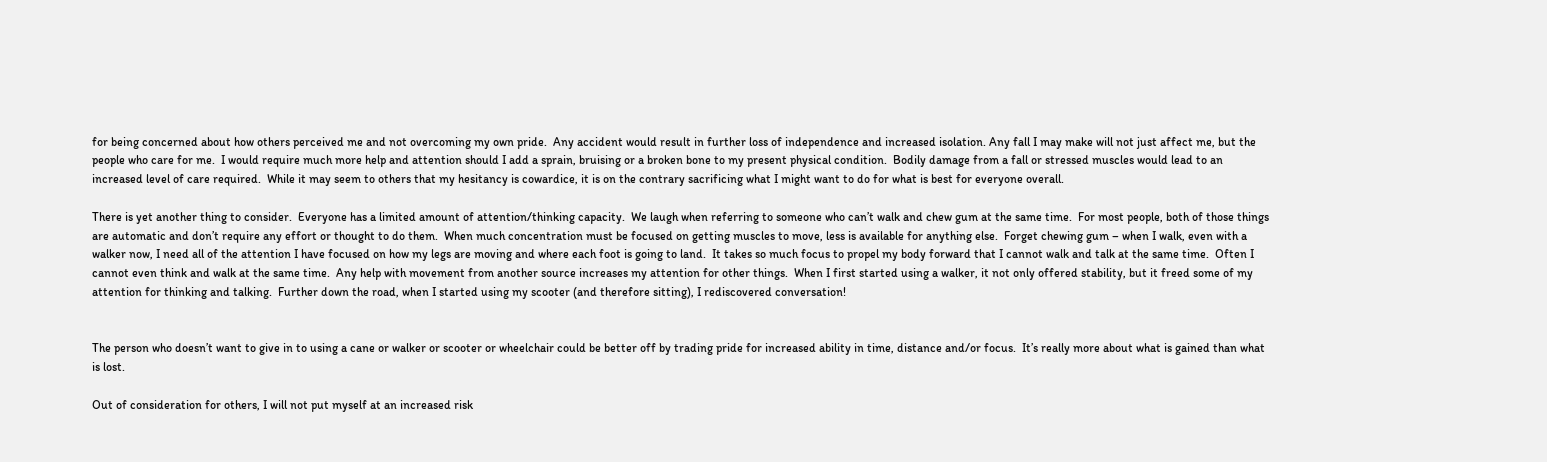for being concerned about how others perceived me and not overcoming my own pride.  Any accident would result in further loss of independence and increased isolation. Any fall I may make will not just affect me, but the people who care for me.  I would require much more help and attention should I add a sprain, bruising or a broken bone to my present physical condition.  Bodily damage from a fall or stressed muscles would lead to an increased level of care required.  While it may seem to others that my hesitancy is cowardice, it is on the contrary sacrificing what I might want to do for what is best for everyone overall.

There is yet another thing to consider.  Everyone has a limited amount of attention/thinking capacity.  We laugh when referring to someone who can’t walk and chew gum at the same time.  For most people, both of those things are automatic and don’t require any effort or thought to do them.  When much concentration must be focused on getting muscles to move, less is available for anything else.  Forget chewing gum – when I walk, even with a walker now, I need all of the attention I have focused on how my legs are moving and where each foot is going to land.  It takes so much focus to propel my body forward that I cannot walk and talk at the same time.  Often I  cannot even think and walk at the same time.  Any help with movement from another source increases my attention for other things.  When I first started using a walker, it not only offered stability, but it freed some of my attention for thinking and talking.  Further down the road, when I started using my scooter (and therefore sitting), I rediscovered conversation!


The person who doesn’t want to give in to using a cane or walker or scooter or wheelchair could be better off by trading pride for increased ability in time, distance and/or focus.  It’s really more about what is gained than what is lost.

Out of consideration for others, I will not put myself at an increased risk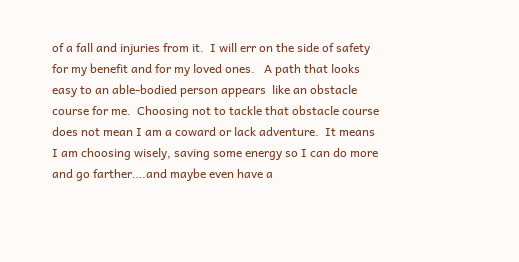of a fall and injuries from it.  I will err on the side of safety for my benefit and for my loved ones.   A path that looks easy to an able-bodied person appears  like an obstacle course for me.  Choosing not to tackle that obstacle course does not mean I am a coward or lack adventure.  It means I am choosing wisely, saving some energy so I can do more and go farther….and maybe even have a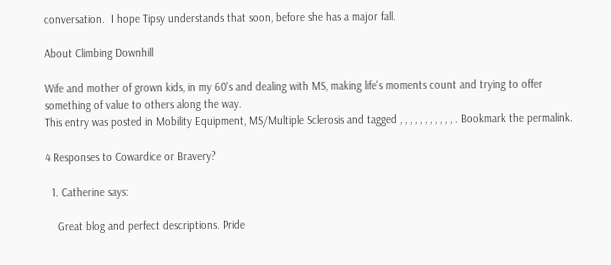conversation.  I hope Tipsy understands that soon, before she has a major fall.

About Climbing Downhill

Wife and mother of grown kids, in my 60's and dealing with MS, making life's moments count and trying to offer something of value to others along the way.
This entry was posted in Mobility Equipment, MS/Multiple Sclerosis and tagged , , , , , , , , , , , . Bookmark the permalink.

4 Responses to Cowardice or Bravery?

  1. Catherine says:

    Great blog and perfect descriptions. Pride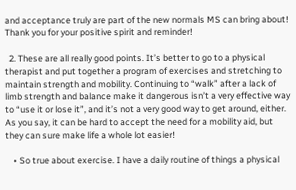and acceptance truly are part of the new normals MS can bring about! Thank you for your positive spirit and reminder!

  2. These are all really good points. It’s better to go to a physical therapist and put together a program of exercises and stretching to maintain strength and mobility. Continuing to “walk” after a lack of limb strength and balance make it dangerous isn’t a very effective way to “use it or lose it”, and it’s not a very good way to get around, either. As you say, it can be hard to accept the need for a mobility aid, but they can sure make life a whole lot easier!

    • So true about exercise. I have a daily routine of things a physical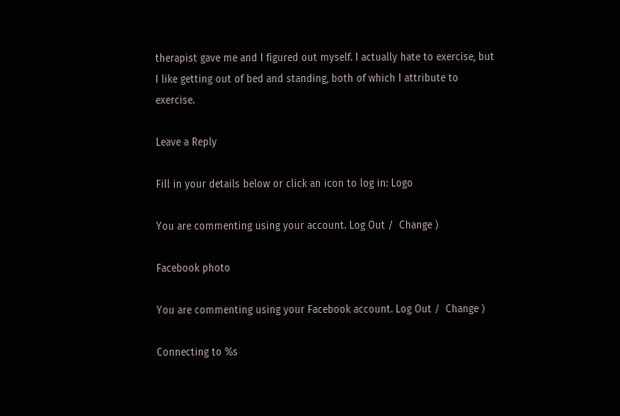therapist gave me and I figured out myself. I actually hate to exercise, but I like getting out of bed and standing, both of which I attribute to exercise.

Leave a Reply

Fill in your details below or click an icon to log in: Logo

You are commenting using your account. Log Out /  Change )

Facebook photo

You are commenting using your Facebook account. Log Out /  Change )

Connecting to %s